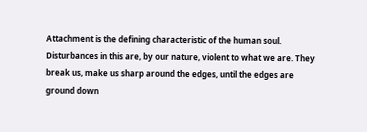Attachment is the defining characteristic of the human soul. Disturbances in this are, by our nature, violent to what we are. They break us, make us sharp around the edges, until the edges are ground down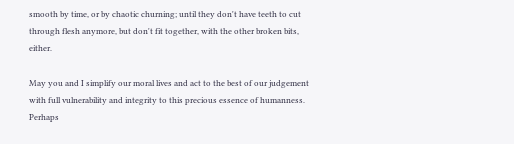smooth by time, or by chaotic churning; until they don't have teeth to cut through flesh anymore, but don't fit together, with the other broken bits, either.

May you and I simplify our moral lives and act to the best of our judgement with full vulnerability and integrity to this precious essence of humanness. Perhaps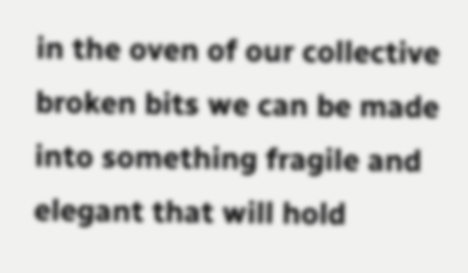in the oven of our collective broken bits we can be made into something fragile and elegant that will hold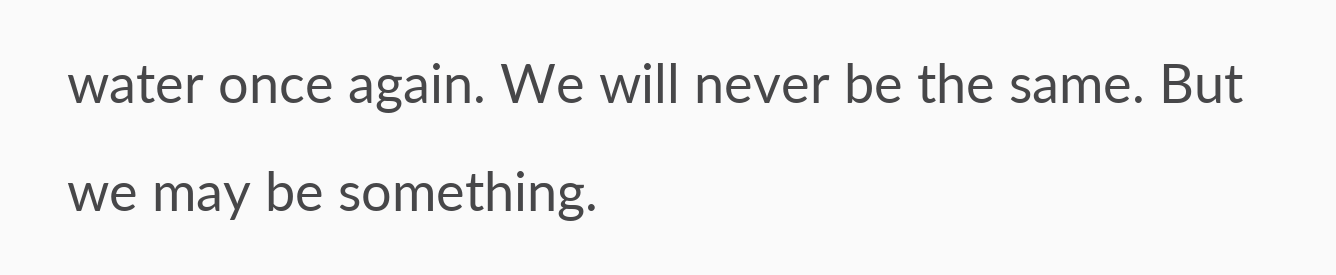water once again. We will never be the same. But we may be something.